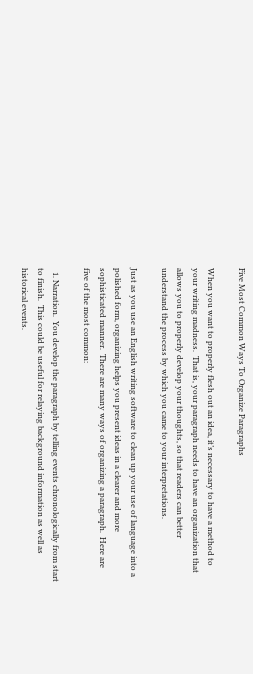Five Most Common Ways To Organize Paragraphs

When you want to properly flesh out an idea, it’s necessary to have a method to your writing madness.  That is, your paragraph needs to have an organization that allows you to properly develop your thoughts, so that readers can better understand the process by which you came to your interpretations.

Just as you use an English writing software to clean up your use of language into a polished form, organizing helps you present ideas in a clearer and more sophisticated manner.  There are many ways of organizing a paragraph.  Here are five of the most common:

  1. Narration.  You develop the paragraph by telling events chronologically from start to finish.  This could be useful for relaying background information as well as historical events.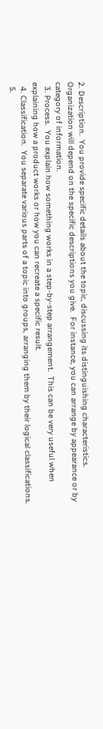2. Description.  You provide specific details about the topic, discussing its distinguishing characteristics.  Organization will depend on the specific descriptions you give.  For instance, you can arrange by appearance or by category of information.
  3. Process.  You explain how something works in a step-by-step arrangement.  This can be very useful when explaining how a product works or how you can recreate a specific result.
  4. Classification.  You separate various parts of a topic into groups, arranging them by their logical classifications.
  5.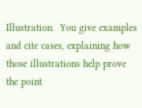Illustration.  You give examples and cite cases, explaining how those illustrations help prove the point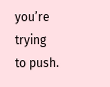you’re trying to push.